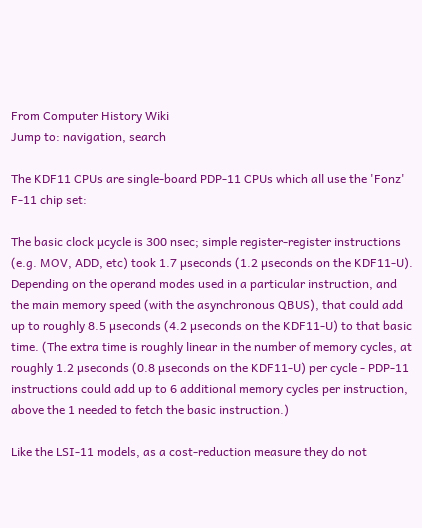From Computer History Wiki
Jump to: navigation, search

The KDF11 CPUs are single-board PDP-11 CPUs which all use the 'Fonz' F-11 chip set:

The basic clock µcycle is 300 nsec; simple register-register instructions (e.g. MOV, ADD, etc) took 1.7 µseconds (1.2 µseconds on the KDF11-U). Depending on the operand modes used in a particular instruction, and the main memory speed (with the asynchronous QBUS), that could add up to roughly 8.5 µseconds (4.2 µseconds on the KDF11-U) to that basic time. (The extra time is roughly linear in the number of memory cycles, at roughly 1.2 µseconds (0.8 µseconds on the KDF11-U) per cycle - PDP-11 instructions could add up to 6 additional memory cycles per instruction, above the 1 needed to fetch the basic instruction.)

Like the LSI-11 models, as a cost-reduction measure they do not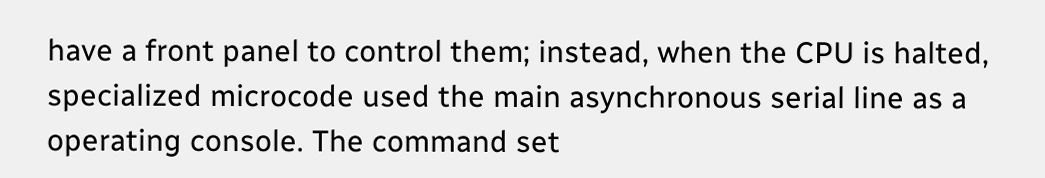have a front panel to control them; instead, when the CPU is halted, specialized microcode used the main asynchronous serial line as a operating console. The command set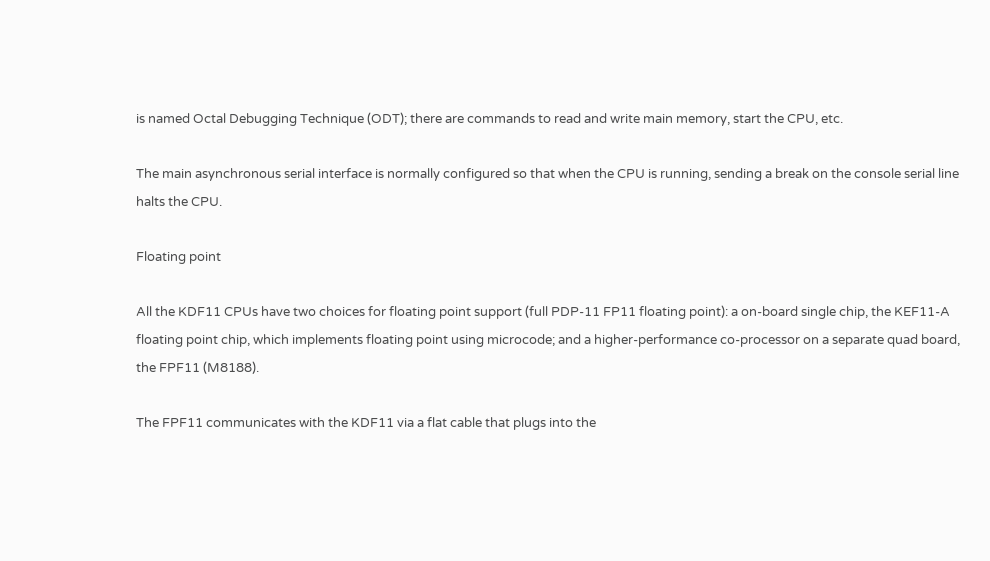is named Octal Debugging Technique (ODT); there are commands to read and write main memory, start the CPU, etc.

The main asynchronous serial interface is normally configured so that when the CPU is running, sending a break on the console serial line halts the CPU.

Floating point

All the KDF11 CPUs have two choices for floating point support (full PDP-11 FP11 floating point): a on-board single chip, the KEF11-A floating point chip, which implements floating point using microcode; and a higher-performance co-processor on a separate quad board, the FPF11 (M8188).

The FPF11 communicates with the KDF11 via a flat cable that plugs into the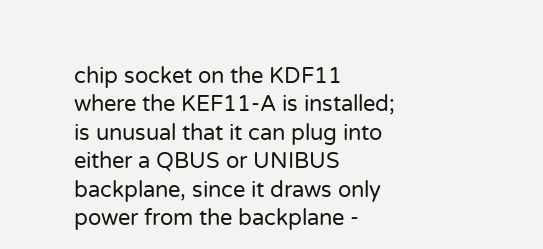chip socket on the KDF11 where the KEF11-A is installed; is unusual that it can plug into either a QBUS or UNIBUS backplane, since it draws only power from the backplane -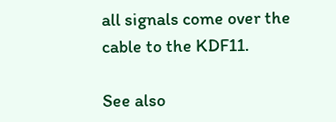all signals come over the cable to the KDF11.

See also